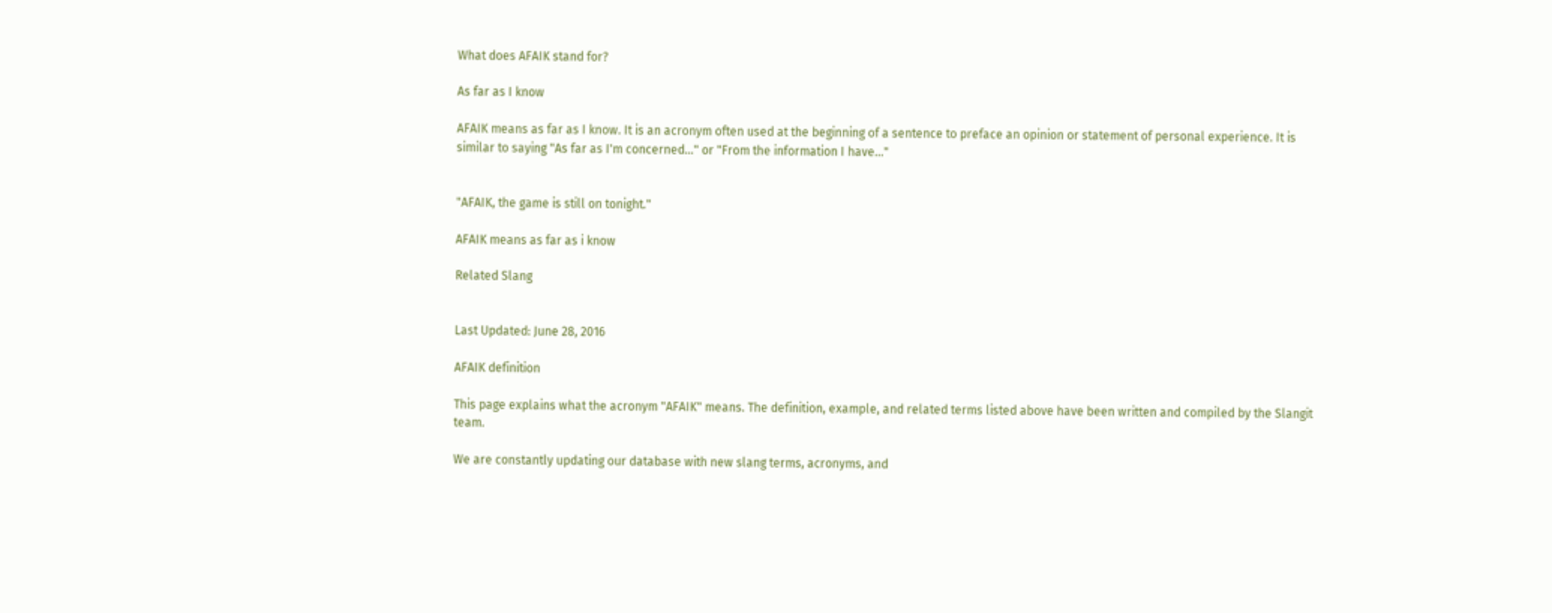What does AFAIK stand for?

As far as I know

AFAIK means as far as I know. It is an acronym often used at the beginning of a sentence to preface an opinion or statement of personal experience. It is similar to saying "As far as I'm concerned..." or "From the information I have..."


"AFAIK, the game is still on tonight."

AFAIK means as far as i know

Related Slang


Last Updated: June 28, 2016

AFAIK definition

This page explains what the acronym "AFAIK" means. The definition, example, and related terms listed above have been written and compiled by the Slangit team.

We are constantly updating our database with new slang terms, acronyms, and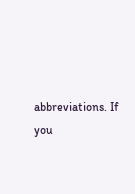abbreviations. If you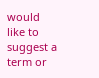would like to suggest a term or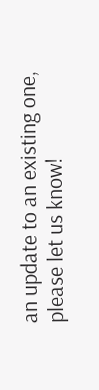an update to an existing one, please let us know!